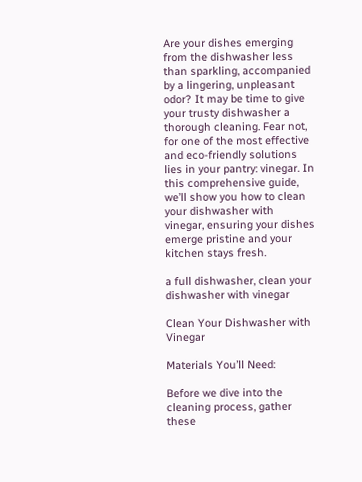Are your dishes emerging from the dishwasher less than sparkling, accompanied by a lingering, unpleasant odor? It may be time to give your trusty dishwasher a thorough cleaning. Fear not, for one of the most effective and eco-friendly solutions lies in your pantry: vinegar. In this comprehensive guide, we’ll show you how to clean your dishwasher with vinegar, ensuring your dishes emerge pristine and your kitchen stays fresh.

a full dishwasher, clean your dishwasher with vinegar

Clean Your Dishwasher with Vinegar

Materials You’ll Need:

Before we dive into the cleaning process, gather these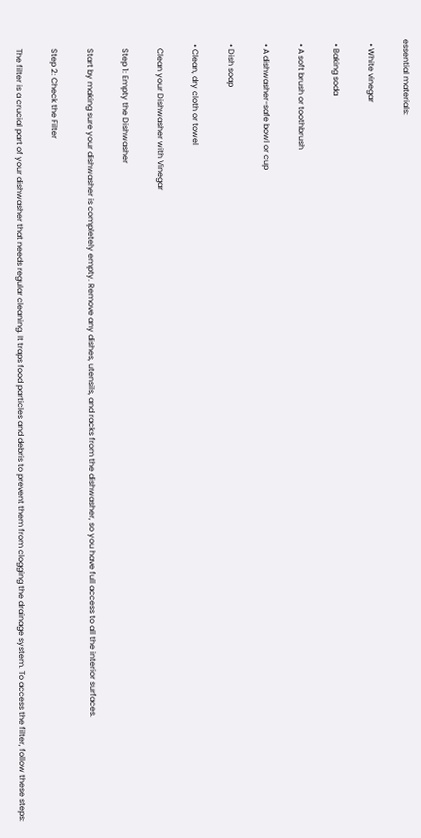essential materials:

  • White vinegar

  • Baking soda

  • A soft brush or toothbrush

  • A dishwasher-safe bowl or cup

  • Dish soap

  • Clean, dry cloth or towel

    Clean your Dishwasher with Vinegar

    Step 1: Empty the Dishwasher

    Start by making sure your dishwasher is completely empty. Remove any dishes, utensils, and racks from the dishwasher, so you have full access to all the interior surfaces.

    Step 2: Check the Filter

    The filter is a crucial part of your dishwasher that needs regular cleaning. It traps food particles and debris to prevent them from clogging the drainage system. To access the filter, follow these steps: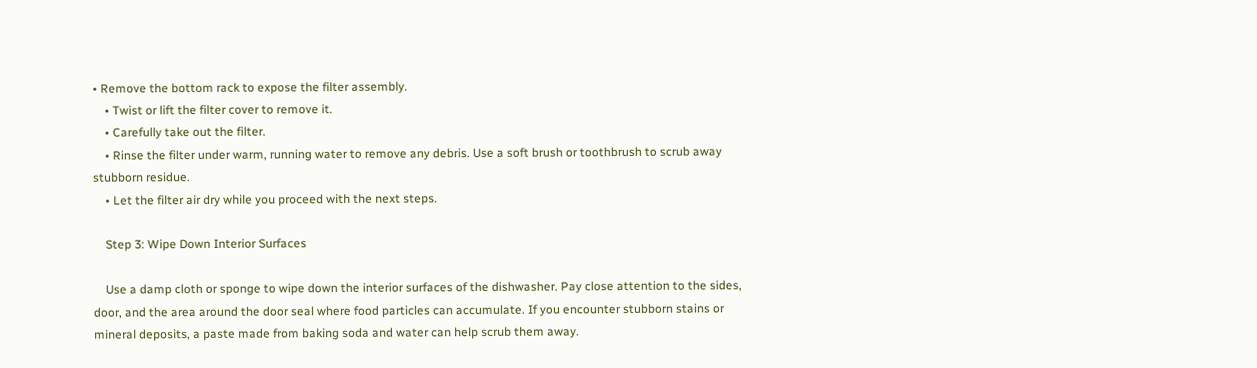• Remove the bottom rack to expose the filter assembly.
    • Twist or lift the filter cover to remove it.
    • Carefully take out the filter.
    • Rinse the filter under warm, running water to remove any debris. Use a soft brush or toothbrush to scrub away stubborn residue.
    • Let the filter air dry while you proceed with the next steps.

    Step 3: Wipe Down Interior Surfaces

    Use a damp cloth or sponge to wipe down the interior surfaces of the dishwasher. Pay close attention to the sides, door, and the area around the door seal where food particles can accumulate. If you encounter stubborn stains or mineral deposits, a paste made from baking soda and water can help scrub them away.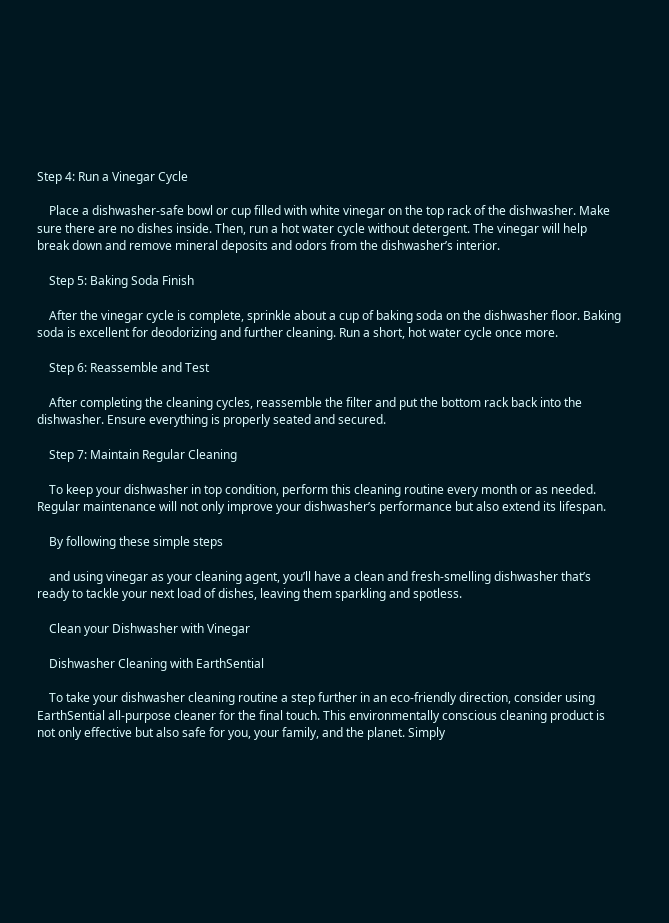Step 4: Run a Vinegar Cycle

    Place a dishwasher-safe bowl or cup filled with white vinegar on the top rack of the dishwasher. Make sure there are no dishes inside. Then, run a hot water cycle without detergent. The vinegar will help break down and remove mineral deposits and odors from the dishwasher’s interior.

    Step 5: Baking Soda Finish

    After the vinegar cycle is complete, sprinkle about a cup of baking soda on the dishwasher floor. Baking soda is excellent for deodorizing and further cleaning. Run a short, hot water cycle once more.

    Step 6: Reassemble and Test

    After completing the cleaning cycles, reassemble the filter and put the bottom rack back into the dishwasher. Ensure everything is properly seated and secured.

    Step 7: Maintain Regular Cleaning

    To keep your dishwasher in top condition, perform this cleaning routine every month or as needed. Regular maintenance will not only improve your dishwasher’s performance but also extend its lifespan.

    By following these simple steps

    and using vinegar as your cleaning agent, you’ll have a clean and fresh-smelling dishwasher that’s ready to tackle your next load of dishes, leaving them sparkling and spotless.

    Clean your Dishwasher with Vinegar

    Dishwasher Cleaning with EarthSential

    To take your dishwasher cleaning routine a step further in an eco-friendly direction, consider using EarthSential all-purpose cleaner for the final touch. This environmentally conscious cleaning product is not only effective but also safe for you, your family, and the planet. Simply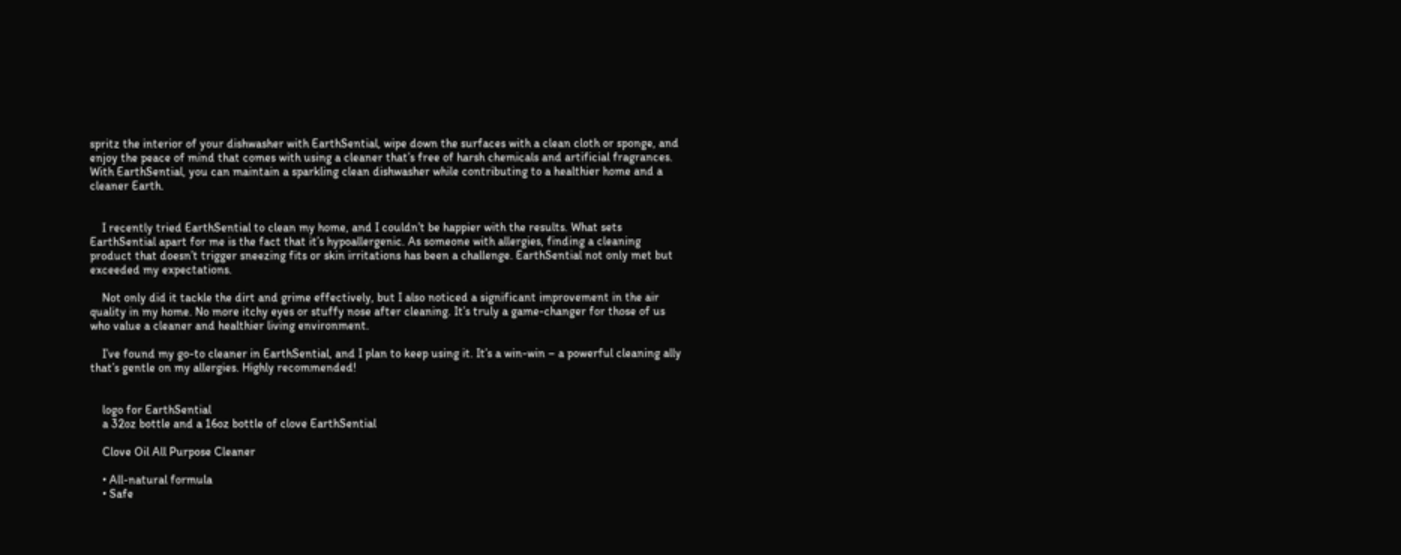spritz the interior of your dishwasher with EarthSential, wipe down the surfaces with a clean cloth or sponge, and enjoy the peace of mind that comes with using a cleaner that’s free of harsh chemicals and artificial fragrances. With EarthSential, you can maintain a sparkling clean dishwasher while contributing to a healthier home and a cleaner Earth.


    I recently tried EarthSential to clean my home, and I couldn’t be happier with the results. What sets EarthSential apart for me is the fact that it’s hypoallergenic. As someone with allergies, finding a cleaning product that doesn’t trigger sneezing fits or skin irritations has been a challenge. EarthSential not only met but exceeded my expectations.

    Not only did it tackle the dirt and grime effectively, but I also noticed a significant improvement in the air quality in my home. No more itchy eyes or stuffy nose after cleaning. It’s truly a game-changer for those of us who value a cleaner and healthier living environment.

    I’ve found my go-to cleaner in EarthSential, and I plan to keep using it. It’s a win-win – a powerful cleaning ally that’s gentle on my allergies. Highly recommended!


    logo for EarthSential
    a 32oz bottle and a 16oz bottle of clove EarthSential

    Clove Oil All Purpose Cleaner

    • All-natural formula
    • Safe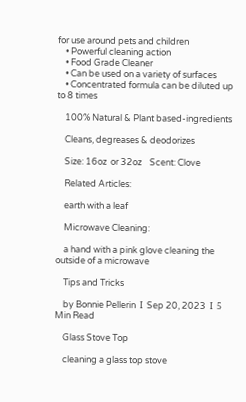for use around pets and children
    • Powerful cleaning action
    • Food Grade Cleaner
    • Can be used on a variety of surfaces
    • Concentrated formula can be diluted up to 8 times

    100% Natural & Plant based-ingredients

    Cleans, degreases & deodorizes

    Size: 16oz  or 32oz    Scent: Clove

    Related Articles:

    earth with a leaf

    Microwave Cleaning:

    a hand with a pink glove cleaning the outside of a microwave

    Tips and Tricks

    by Bonnie Pellerin  Ι  Sep 20, 2023  Ι  5 Min Read

    Glass Stove Top

    cleaning a glass top stove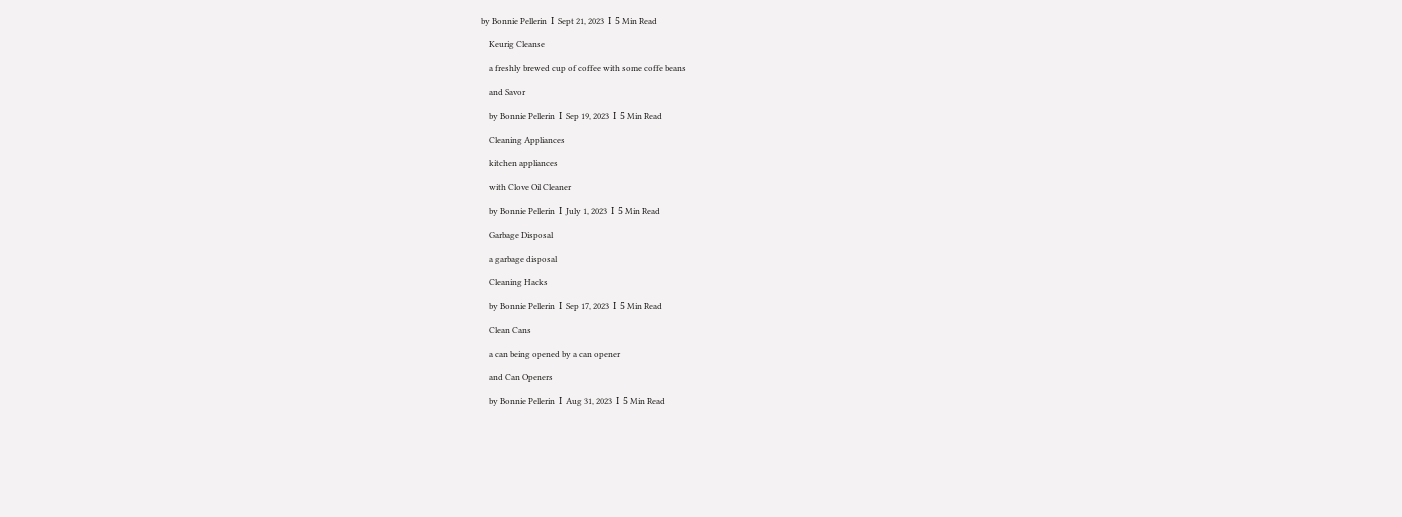by Bonnie Pellerin  Ι  Sept 21, 2023  Ι  5 Min Read

    Keurig Cleanse

    a freshly brewed cup of coffee with some coffe beans

    and Savor

    by Bonnie Pellerin  Ι  Sep 19, 2023  Ι  5 Min Read

    Cleaning Appliances

    kitchen appliances

    with Clove Oil Cleaner

    by Bonnie Pellerin  Ι  July 1, 2023  Ι  5 Min Read

    Garbage Disposal

    a garbage disposal

    Cleaning Hacks

    by Bonnie Pellerin  Ι  Sep 17, 2023  Ι  5 Min Read

    Clean Cans

    a can being opened by a can opener

    and Can Openers

    by Bonnie Pellerin  Ι  Aug 31, 2023  Ι  5 Min Read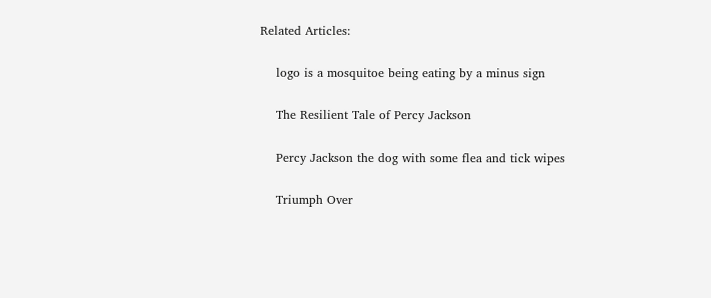Related Articles:

    logo is a mosquitoe being eating by a minus sign

    The Resilient Tale of Percy Jackson

    Percy Jackson the dog with some flea and tick wipes

    Triumph Over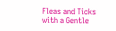Fleas and Ticks with a Gentle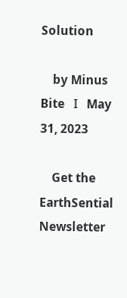Solution

    by Minus Bite   Ι   May 31, 2023

    Get the EarthSential Newsletter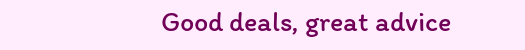Good deals, great advice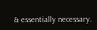& essentially necessary.